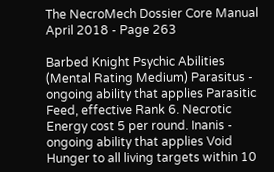The NecroMech Dossier Core Manual April 2018 - Page 263

Barbed Knight Psychic Abilities (Mental Rating Medium) Parasitus - ongoing ability that applies Parasitic Feed, effective Rank 6. Necrotic Energy cost 5 per round. Inanis - ongoing ability that applies Void Hunger to all living targets within 10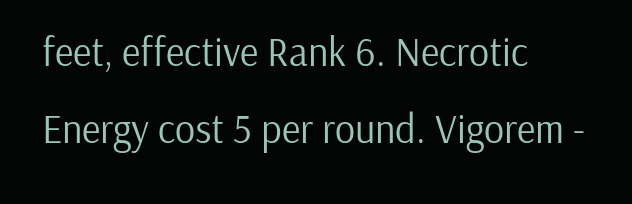feet, effective Rank 6. Necrotic Energy cost 5 per round. Vigorem -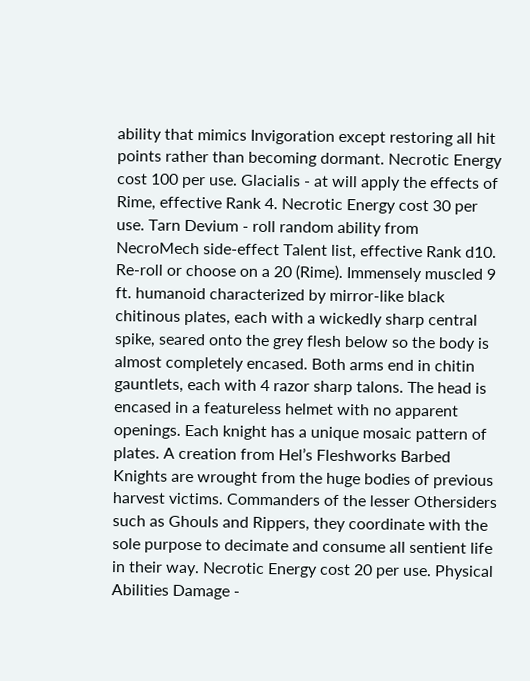ability that mimics Invigoration except restoring all hit points rather than becoming dormant. Necrotic Energy cost 100 per use. Glacialis - at will apply the effects of Rime, effective Rank 4. Necrotic Energy cost 30 per use. Tarn Devium - roll random ability from NecroMech side-effect Talent list, effective Rank d10. Re-roll or choose on a 20 (Rime). Immensely muscled 9 ft. humanoid characterized by mirror-like black chitinous plates, each with a wickedly sharp central spike, seared onto the grey flesh below so the body is almost completely encased. Both arms end in chitin gauntlets, each with 4 razor sharp talons. The head is encased in a featureless helmet with no apparent openings. Each knight has a unique mosaic pattern of plates. A creation from Hel’s Fleshworks Barbed Knights are wrought from the huge bodies of previous harvest victims. Commanders of the lesser Othersiders such as Ghouls and Rippers, they coordinate with the sole purpose to decimate and consume all sentient life in their way. Necrotic Energy cost 20 per use. Physical Abilities Damage -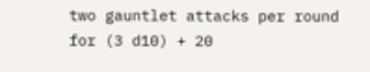two gauntlet attacks per round for (3 d10) + 20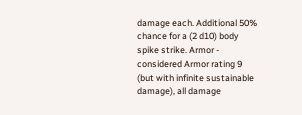damage each. Additional 50% chance for a (2 d10) body spike strike. Armor - considered Armor rating 9 (but with infinite sustainable damage), all damage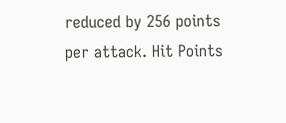reduced by 256 points per attack. Hit Points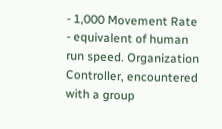- 1,000 Movement Rate - equivalent of human run speed. Organization Controller, encountered with a group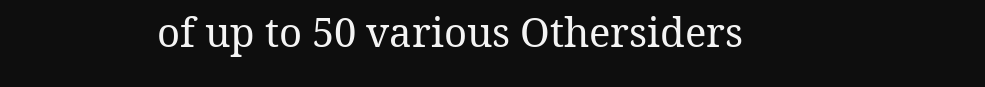of up to 50 various Othersiders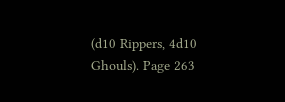(d10 Rippers, 4d10 Ghouls). Page 263